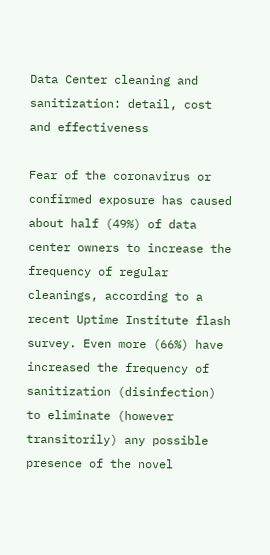Data Center cleaning and sanitization: detail, cost and effectiveness

Fear of the coronavirus or confirmed exposure has caused about half (49%) of data center owners to increase the frequency of regular cleanings, according to a recent Uptime Institute flash survey. Even more (66%) have increased the frequency of sanitization (disinfection) to eliminate (however transitorily) any possible presence of the novel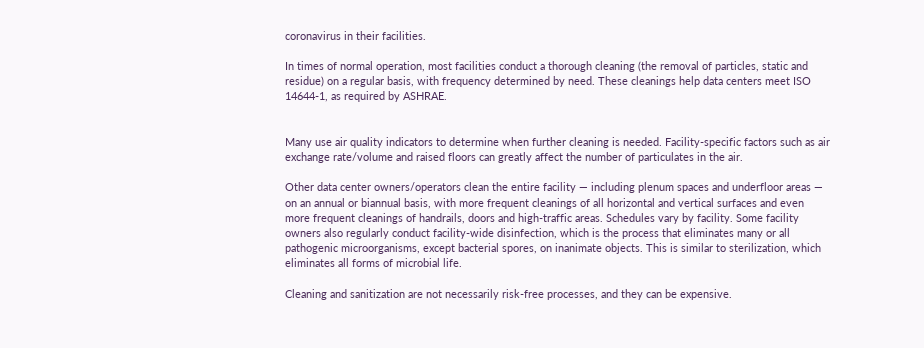coronavirus in their facilities.

In times of normal operation, most facilities conduct a thorough cleaning (the removal of particles, static and residue) on a regular basis, with frequency determined by need. These cleanings help data centers meet ISO 14644-1, as required by ASHRAE.


Many use air quality indicators to determine when further cleaning is needed. Facility-specific factors such as air exchange rate/volume and raised floors can greatly affect the number of particulates in the air.

Other data center owners/operators clean the entire facility — including plenum spaces and underfloor areas — on an annual or biannual basis, with more frequent cleanings of all horizontal and vertical surfaces and even more frequent cleanings of handrails, doors and high-traffic areas. Schedules vary by facility. Some facility owners also regularly conduct facility-wide disinfection, which is the process that eliminates many or all pathogenic microorganisms, except bacterial spores, on inanimate objects. This is similar to sterilization, which eliminates all forms of microbial life.

Cleaning and sanitization are not necessarily risk-free processes, and they can be expensive.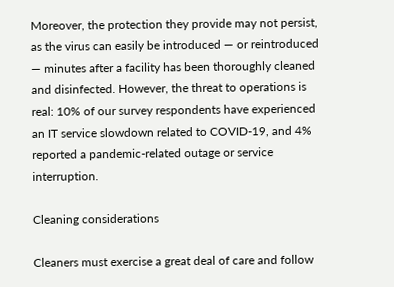Moreover, the protection they provide may not persist, as the virus can easily be introduced — or reintroduced — minutes after a facility has been thoroughly cleaned and disinfected. However, the threat to operations is real: 10% of our survey respondents have experienced an IT service slowdown related to COVID-19, and 4% reported a pandemic-related outage or service interruption.

Cleaning considerations

Cleaners must exercise a great deal of care and follow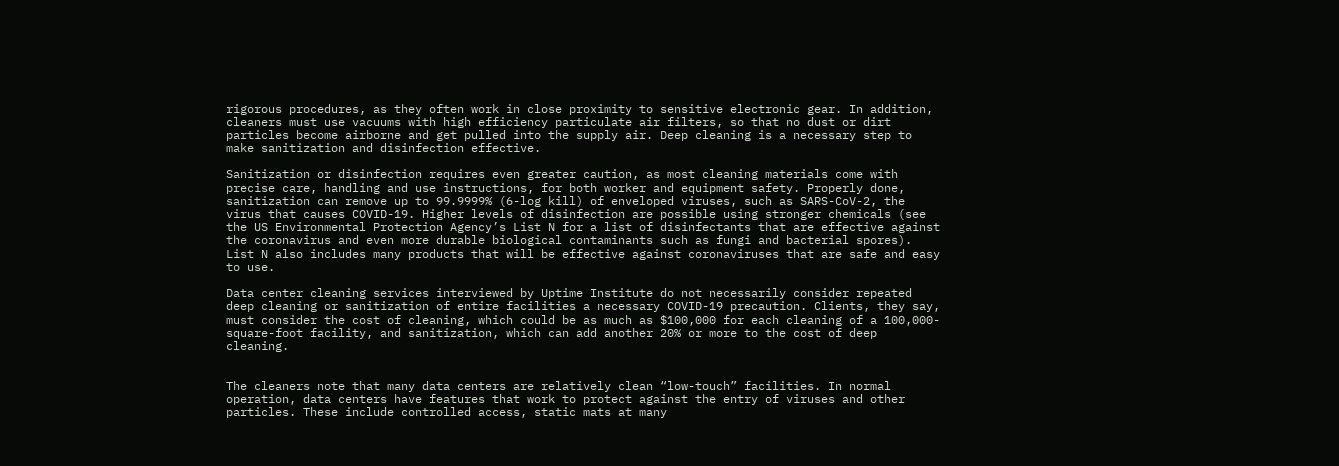rigorous procedures, as they often work in close proximity to sensitive electronic gear. In addition, cleaners must use vacuums with high efficiency particulate air filters, so that no dust or dirt particles become airborne and get pulled into the supply air. Deep cleaning is a necessary step to make sanitization and disinfection effective.

Sanitization or disinfection requires even greater caution, as most cleaning materials come with precise care, handling and use instructions, for both worker and equipment safety. Properly done, sanitization can remove up to 99.9999% (6-log kill) of enveloped viruses, such as SARS-CoV-2, the virus that causes COVID-19. Higher levels of disinfection are possible using stronger chemicals (see the US Environmental Protection Agency’s List N for a list of disinfectants that are effective against the coronavirus and even more durable biological contaminants such as fungi and bacterial spores). List N also includes many products that will be effective against coronaviruses that are safe and easy to use.

Data center cleaning services interviewed by Uptime Institute do not necessarily consider repeated deep cleaning or sanitization of entire facilities a necessary COVID-19 precaution. Clients, they say, must consider the cost of cleaning, which could be as much as $100,000 for each cleaning of a 100,000-square-foot facility, and sanitization, which can add another 20% or more to the cost of deep cleaning.


The cleaners note that many data centers are relatively clean “low-touch” facilities. In normal operation, data centers have features that work to protect against the entry of viruses and other particles. These include controlled access, static mats at many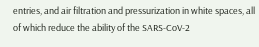entries, and air filtration and pressurization in white spaces, all of which reduce the ability of the SARS-CoV-2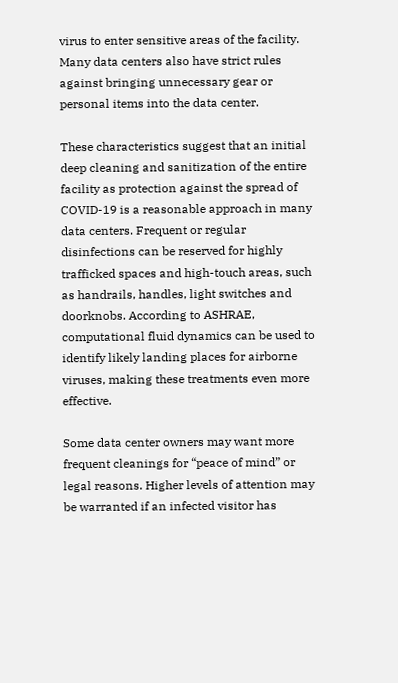virus to enter sensitive areas of the facility. Many data centers also have strict rules against bringing unnecessary gear or personal items into the data center.

These characteristics suggest that an initial deep cleaning and sanitization of the entire facility as protection against the spread of COVID-19 is a reasonable approach in many data centers. Frequent or regular disinfections can be reserved for highly trafficked spaces and high-touch areas, such as handrails, handles, light switches and doorknobs. According to ASHRAE, computational fluid dynamics can be used to identify likely landing places for airborne viruses, making these treatments even more effective.

Some data center owners may want more frequent cleanings for “peace of mind” or legal reasons. Higher levels of attention may be warranted if an infected visitor has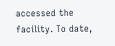accessed the facility. To date,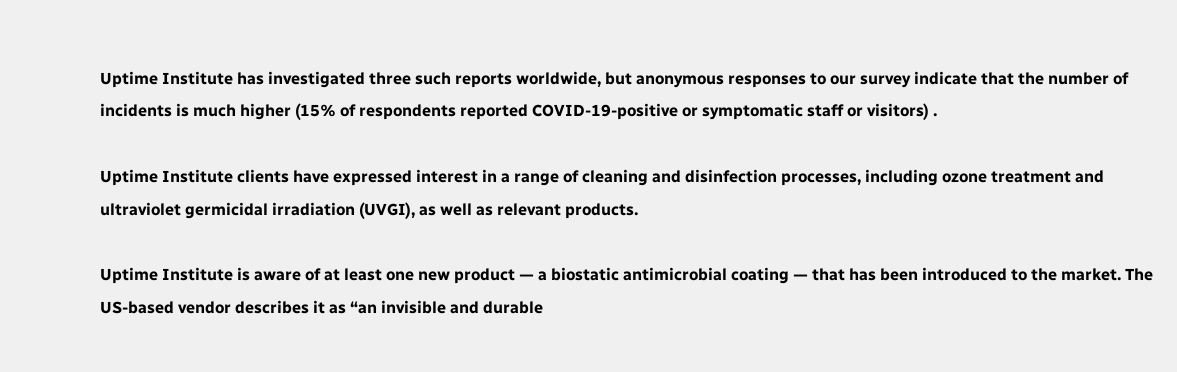Uptime Institute has investigated three such reports worldwide, but anonymous responses to our survey indicate that the number of incidents is much higher (15% of respondents reported COVID-19-positive or symptomatic staff or visitors) .

Uptime Institute clients have expressed interest in a range of cleaning and disinfection processes, including ozone treatment and ultraviolet germicidal irradiation (UVGI), as well as relevant products.

Uptime Institute is aware of at least one new product — a biostatic antimicrobial coating — that has been introduced to the market. The US-based vendor describes it as “an invisible and durable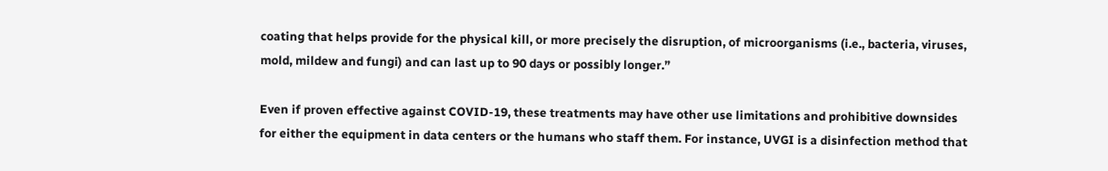coating that helps provide for the physical kill, or more precisely the disruption, of microorganisms (i.e., bacteria, viruses, mold, mildew and fungi) and can last up to 90 days or possibly longer.”

Even if proven effective against COVID-19, these treatments may have other use limitations and prohibitive downsides for either the equipment in data centers or the humans who staff them. For instance, UVGI is a disinfection method that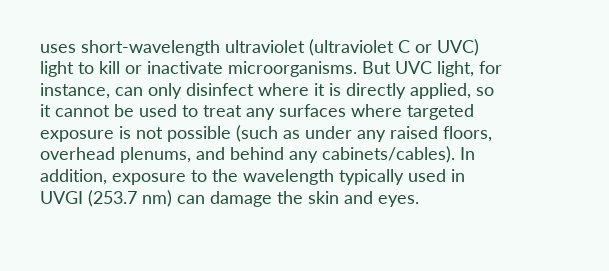uses short-wavelength ultraviolet (ultraviolet C or UVC) light to kill or inactivate microorganisms. But UVC light, for instance, can only disinfect where it is directly applied, so it cannot be used to treat any surfaces where targeted exposure is not possible (such as under any raised floors, overhead plenums, and behind any cabinets/cables). In addition, exposure to the wavelength typically used in UVGI (253.7 nm) can damage the skin and eyes.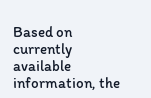Based on currently available information, the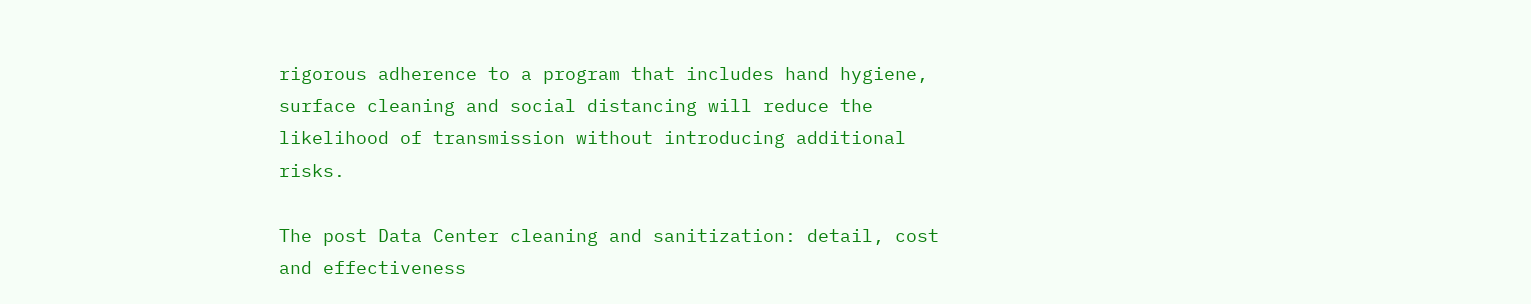rigorous adherence to a program that includes hand hygiene, surface cleaning and social distancing will reduce the likelihood of transmission without introducing additional risks.

The post Data Center cleaning and sanitization: detail, cost and effectiveness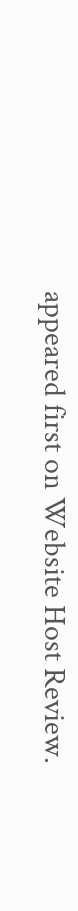appeared first on Website Host Review.